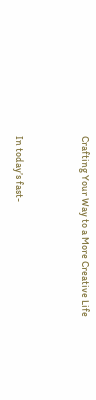Crafting Your Way to a More Creative Life


In today’s fast-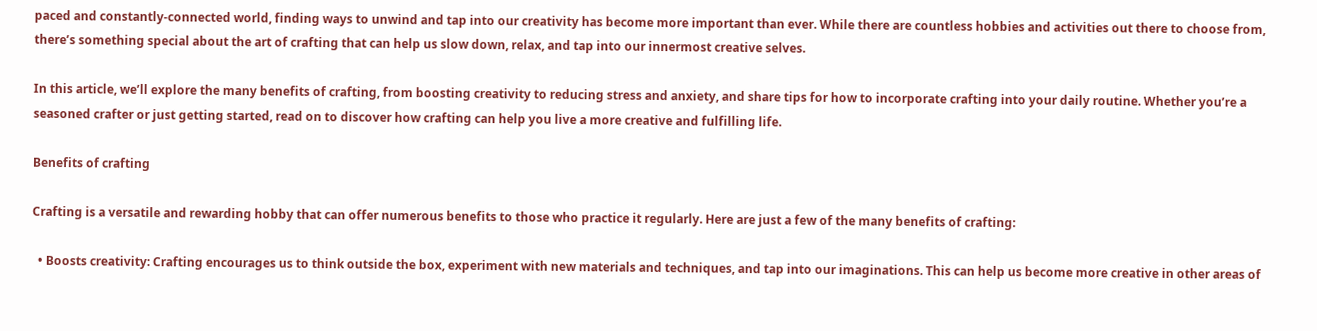paced and constantly-connected world, finding ways to unwind and tap into our creativity has become more important than ever. While there are countless hobbies and activities out there to choose from, there’s something special about the art of crafting that can help us slow down, relax, and tap into our innermost creative selves.

In this article, we’ll explore the many benefits of crafting, from boosting creativity to reducing stress and anxiety, and share tips for how to incorporate crafting into your daily routine. Whether you’re a seasoned crafter or just getting started, read on to discover how crafting can help you live a more creative and fulfilling life.

Benefits of crafting

Crafting is a versatile and rewarding hobby that can offer numerous benefits to those who practice it regularly. Here are just a few of the many benefits of crafting:

  • Boosts creativity: Crafting encourages us to think outside the box, experiment with new materials and techniques, and tap into our imaginations. This can help us become more creative in other areas of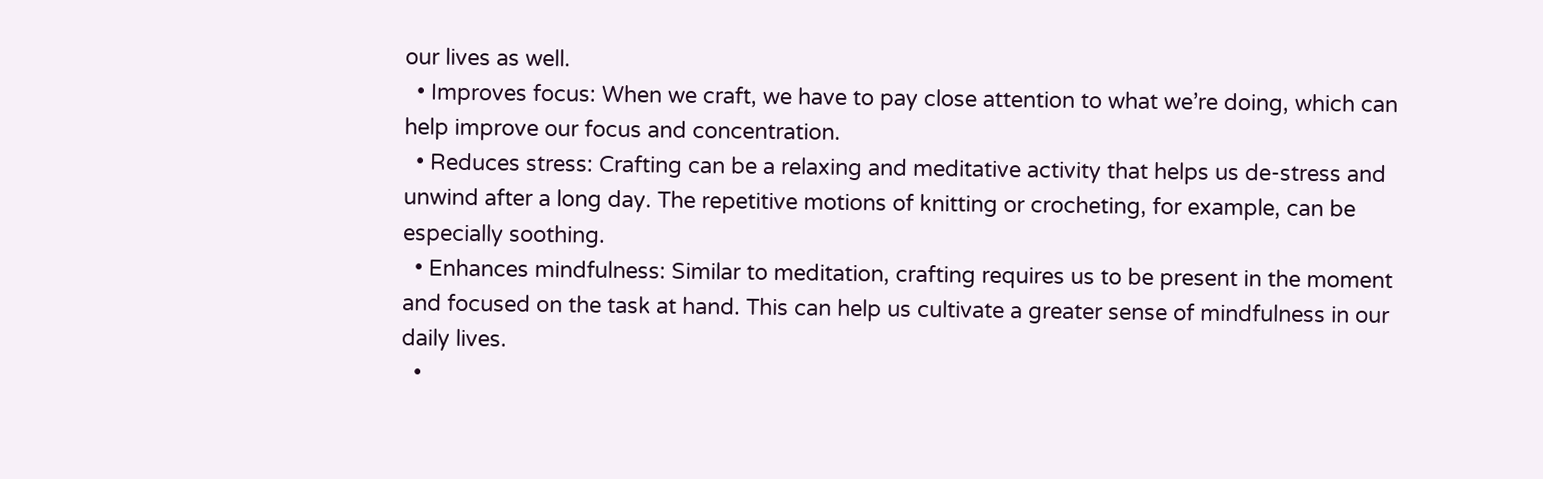our lives as well.
  • Improves focus: When we craft, we have to pay close attention to what we’re doing, which can help improve our focus and concentration.
  • Reduces stress: Crafting can be a relaxing and meditative activity that helps us de-stress and unwind after a long day. The repetitive motions of knitting or crocheting, for example, can be especially soothing.
  • Enhances mindfulness: Similar to meditation, crafting requires us to be present in the moment and focused on the task at hand. This can help us cultivate a greater sense of mindfulness in our daily lives.
  •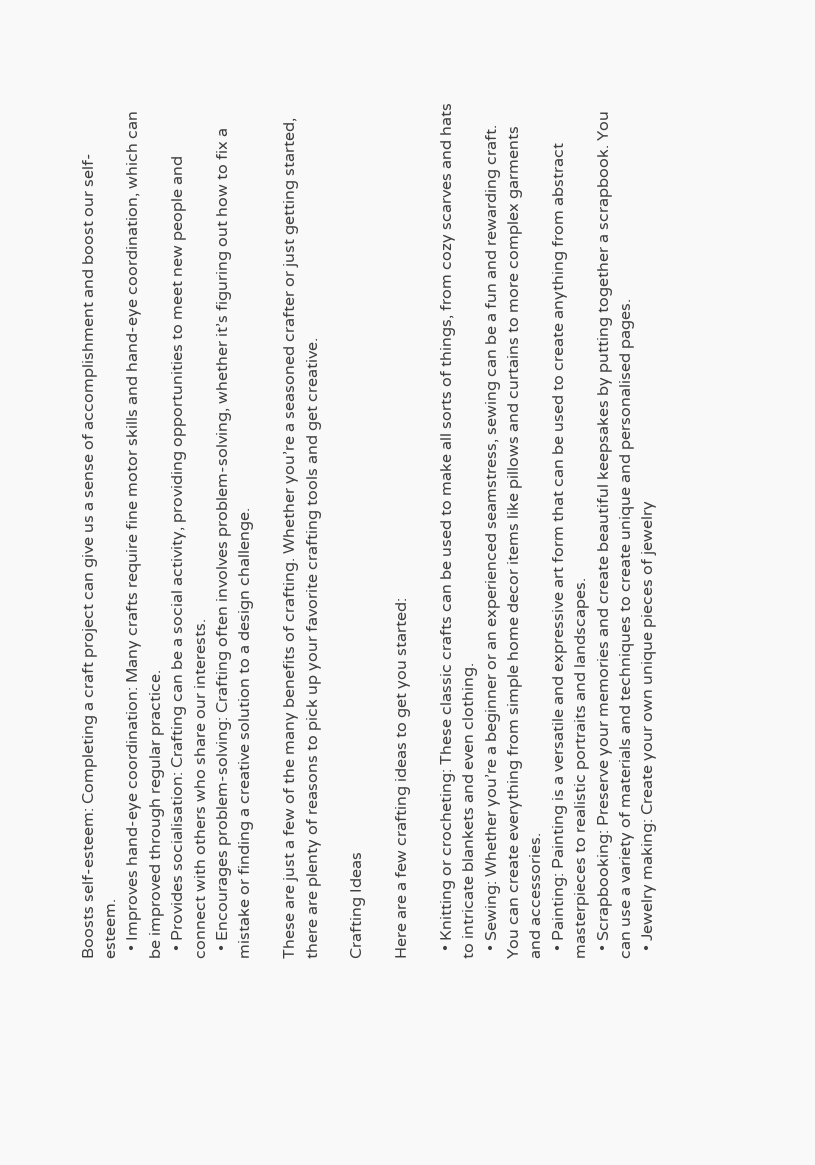Boosts self-esteem: Completing a craft project can give us a sense of accomplishment and boost our self-esteem.
  • Improves hand-eye coordination: Many crafts require fine motor skills and hand-eye coordination, which can be improved through regular practice.
  • Provides socialisation: Crafting can be a social activity, providing opportunities to meet new people and connect with others who share our interests.
  • Encourages problem-solving: Crafting often involves problem-solving, whether it’s figuring out how to fix a mistake or finding a creative solution to a design challenge.

These are just a few of the many benefits of crafting. Whether you’re a seasoned crafter or just getting started, there are plenty of reasons to pick up your favorite crafting tools and get creative.

Crafting Ideas

Here are a few crafting ideas to get you started:

  • Knitting or crocheting: These classic crafts can be used to make all sorts of things, from cozy scarves and hats to intricate blankets and even clothing.
  • Sewing: Whether you’re a beginner or an experienced seamstress, sewing can be a fun and rewarding craft. You can create everything from simple home decor items like pillows and curtains to more complex garments and accessories.
  • Painting: Painting is a versatile and expressive art form that can be used to create anything from abstract masterpieces to realistic portraits and landscapes.
  • Scrapbooking: Preserve your memories and create beautiful keepsakes by putting together a scrapbook. You can use a variety of materials and techniques to create unique and personalised pages.
  • Jewelry making: Create your own unique pieces of jewelry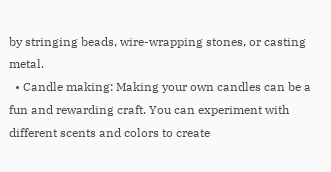by stringing beads, wire-wrapping stones, or casting metal.
  • Candle making: Making your own candles can be a fun and rewarding craft. You can experiment with different scents and colors to create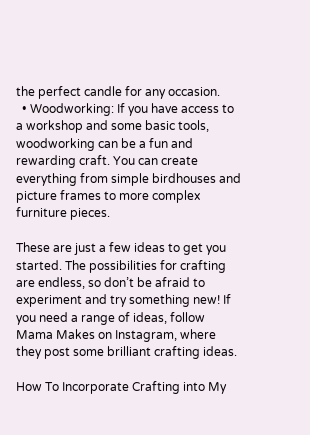the perfect candle for any occasion.
  • Woodworking: If you have access to a workshop and some basic tools, woodworking can be a fun and rewarding craft. You can create everything from simple birdhouses and picture frames to more complex furniture pieces.

These are just a few ideas to get you started. The possibilities for crafting are endless, so don’t be afraid to experiment and try something new! If you need a range of ideas, follow Mama Makes on Instagram, where they post some brilliant crafting ideas.

How To Incorporate Crafting into My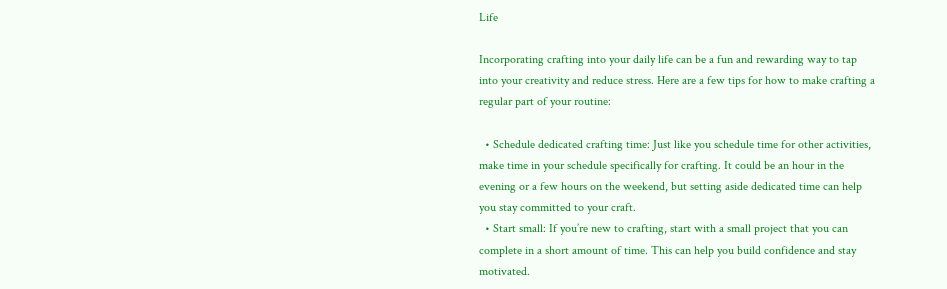Life

Incorporating crafting into your daily life can be a fun and rewarding way to tap into your creativity and reduce stress. Here are a few tips for how to make crafting a regular part of your routine:

  • Schedule dedicated crafting time: Just like you schedule time for other activities, make time in your schedule specifically for crafting. It could be an hour in the evening or a few hours on the weekend, but setting aside dedicated time can help you stay committed to your craft.
  • Start small: If you’re new to crafting, start with a small project that you can complete in a short amount of time. This can help you build confidence and stay motivated.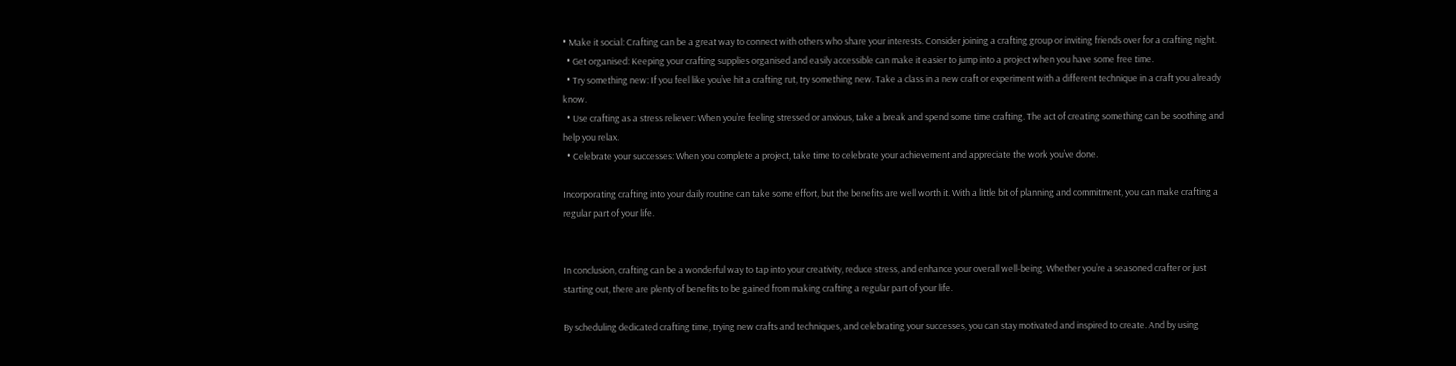• Make it social: Crafting can be a great way to connect with others who share your interests. Consider joining a crafting group or inviting friends over for a crafting night.
  • Get organised: Keeping your crafting supplies organised and easily accessible can make it easier to jump into a project when you have some free time.
  • Try something new: If you feel like you’ve hit a crafting rut, try something new. Take a class in a new craft or experiment with a different technique in a craft you already know.
  • Use crafting as a stress reliever: When you’re feeling stressed or anxious, take a break and spend some time crafting. The act of creating something can be soothing and help you relax.
  • Celebrate your successes: When you complete a project, take time to celebrate your achievement and appreciate the work you’ve done.

Incorporating crafting into your daily routine can take some effort, but the benefits are well worth it. With a little bit of planning and commitment, you can make crafting a regular part of your life.


In conclusion, crafting can be a wonderful way to tap into your creativity, reduce stress, and enhance your overall well-being. Whether you’re a seasoned crafter or just starting out, there are plenty of benefits to be gained from making crafting a regular part of your life.

By scheduling dedicated crafting time, trying new crafts and techniques, and celebrating your successes, you can stay motivated and inspired to create. And by using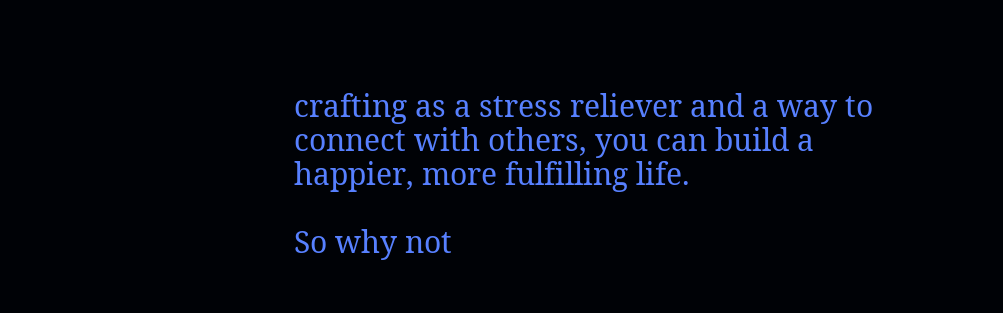crafting as a stress reliever and a way to connect with others, you can build a happier, more fulfilling life.

So why not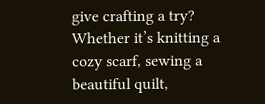give crafting a try? Whether it’s knitting a cozy scarf, sewing a beautiful quilt,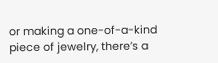or making a one-of-a-kind piece of jewelry, there’s a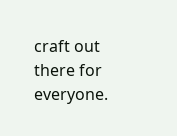craft out there for everyone.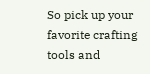So pick up your favorite crafting tools and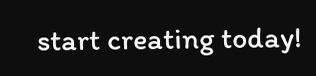start creating today!